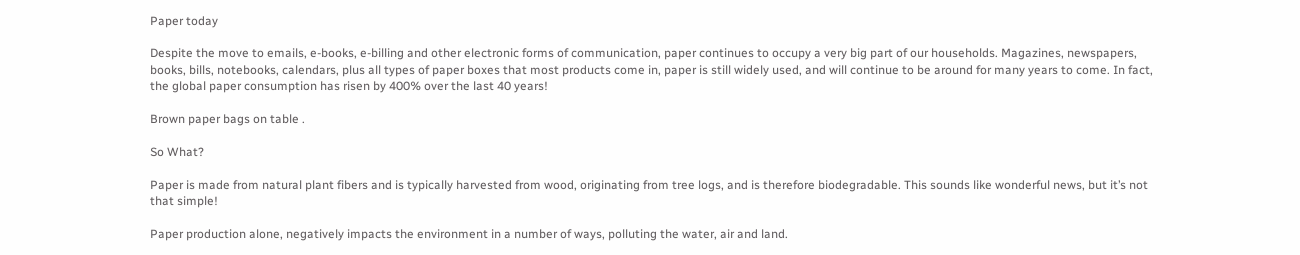Paper today

Despite the move to emails, e-books, e-billing and other electronic forms of communication, paper continues to occupy a very big part of our households. Magazines, newspapers, books, bills, notebooks, calendars, plus all types of paper boxes that most products come in, paper is still widely used, and will continue to be around for many years to come. In fact, the global paper consumption has risen by 400% over the last 40 years!

Brown paper bags on table .

So What?

Paper is made from natural plant fibers and is typically harvested from wood, originating from tree logs, and is therefore biodegradable. This sounds like wonderful news, but it’s not that simple!

Paper production alone, negatively impacts the environment in a number of ways, polluting the water, air and land.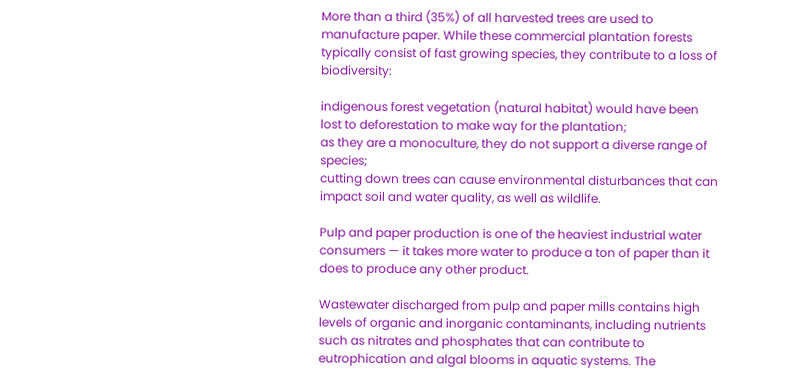More than a third (35%) of all harvested trees are used to manufacture paper. While these commercial plantation forests typically consist of fast growing species, they contribute to a loss of biodiversity:

indigenous forest vegetation (natural habitat) would have been lost to deforestation to make way for the plantation;
as they are a monoculture, they do not support a diverse range of species;
cutting down trees can cause environmental disturbances that can impact soil and water quality, as well as wildlife.

Pulp and paper production is one of the heaviest industrial water consumers — it takes more water to produce a ton of paper than it does to produce any other product.

Wastewater discharged from pulp and paper mills contains high levels of organic and inorganic contaminants, including nutrients such as nitrates and phosphates that can contribute to eutrophication and algal blooms in aquatic systems. The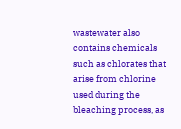wastewater also contains chemicals such as chlorates that arise from chlorine used during the bleaching process, as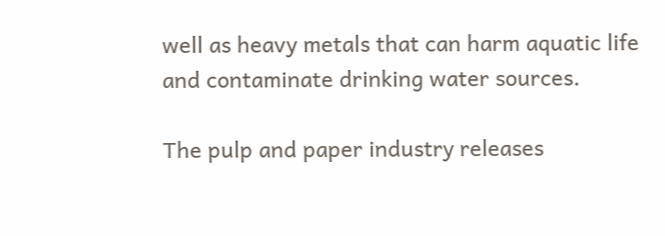well as heavy metals that can harm aquatic life and contaminate drinking water sources.

The pulp and paper industry releases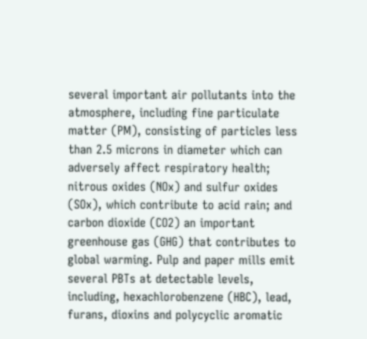several important air pollutants into the atmosphere, including fine particulate matter (PM), consisting of particles less than 2.5 microns in diameter which can adversely affect respiratory health; nitrous oxides (NOx) and sulfur oxides (SOx), which contribute to acid rain; and carbon dioxide (CO2) an important greenhouse gas (GHG) that contributes to global warming. Pulp and paper mills emit several PBTs at detectable levels, including, hexachlorobenzene (HBC), lead, furans, dioxins and polycyclic aromatic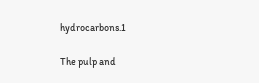hydrocarbons.1

The pulp and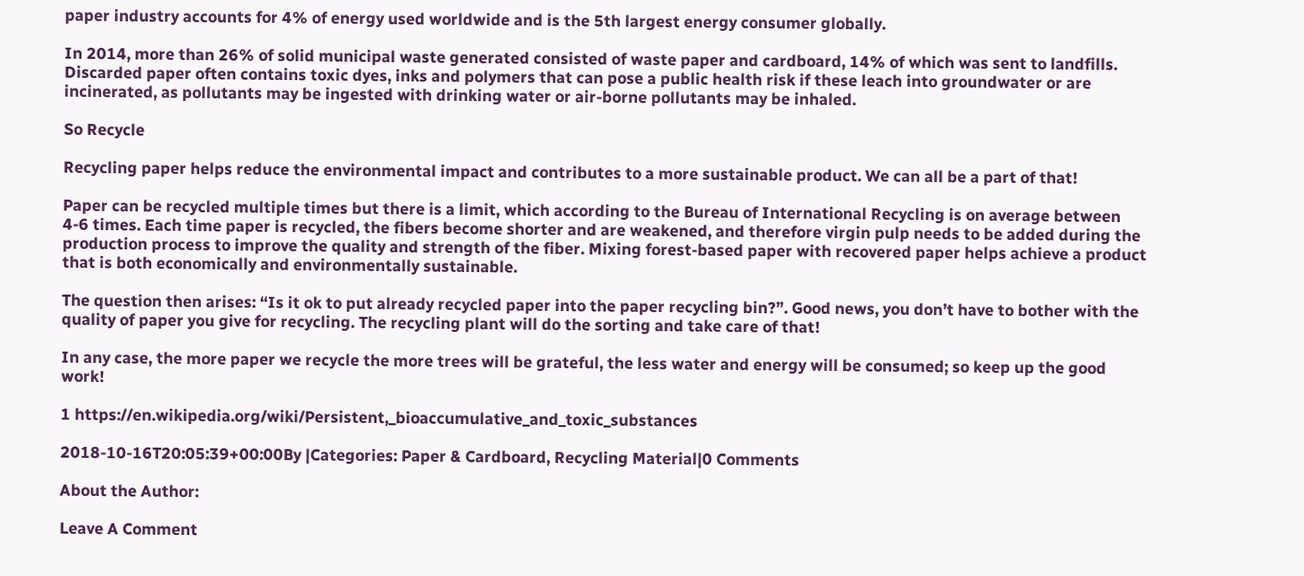paper industry accounts for 4% of energy used worldwide and is the 5th largest energy consumer globally.

In 2014, more than 26% of solid municipal waste generated consisted of waste paper and cardboard, 14% of which was sent to landfills. Discarded paper often contains toxic dyes, inks and polymers that can pose a public health risk if these leach into groundwater or are incinerated, as pollutants may be ingested with drinking water or air-borne pollutants may be inhaled.

So Recycle

Recycling paper helps reduce the environmental impact and contributes to a more sustainable product. We can all be a part of that!

Paper can be recycled multiple times but there is a limit, which according to the Bureau of International Recycling is on average between 4-6 times. Each time paper is recycled, the fibers become shorter and are weakened, and therefore virgin pulp needs to be added during the production process to improve the quality and strength of the fiber. Mixing forest-based paper with recovered paper helps achieve a product that is both economically and environmentally sustainable.

The question then arises: “Is it ok to put already recycled paper into the paper recycling bin?”. Good news, you don’t have to bother with the quality of paper you give for recycling. The recycling plant will do the sorting and take care of that!

In any case, the more paper we recycle the more trees will be grateful, the less water and energy will be consumed; so keep up the good work!

1 https://en.wikipedia.org/wiki/Persistent,_bioaccumulative_and_toxic_substances

2018-10-16T20:05:39+00:00By |Categories: Paper & Cardboard, Recycling Material|0 Comments

About the Author:

Leave A Comment